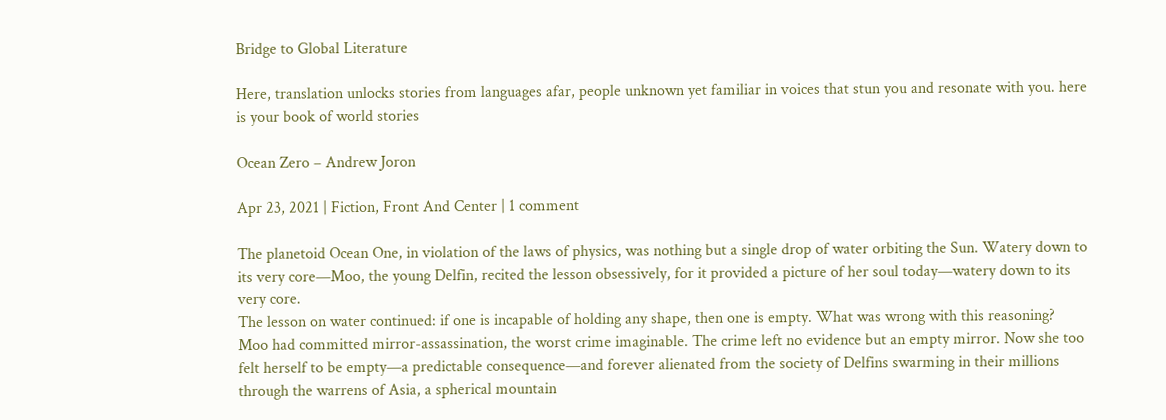Bridge to Global Literature

Here, translation unlocks stories from languages afar, people unknown yet familiar in voices that stun you and resonate with you. here is your book of world stories

Ocean Zero – Andrew Joron

Apr 23, 2021 | Fiction, Front And Center | 1 comment

The planetoid Ocean One, in violation of the laws of physics, was nothing but a single drop of water orbiting the Sun. Watery down to its very core—Moo, the young Delfin, recited the lesson obsessively, for it provided a picture of her soul today—watery down to its very core.
The lesson on water continued: if one is incapable of holding any shape, then one is empty. What was wrong with this reasoning?
Moo had committed mirror-assassination, the worst crime imaginable. The crime left no evidence but an empty mirror. Now she too felt herself to be empty—a predictable consequence—and forever alienated from the society of Delfins swarming in their millions through the warrens of Asia, a spherical mountain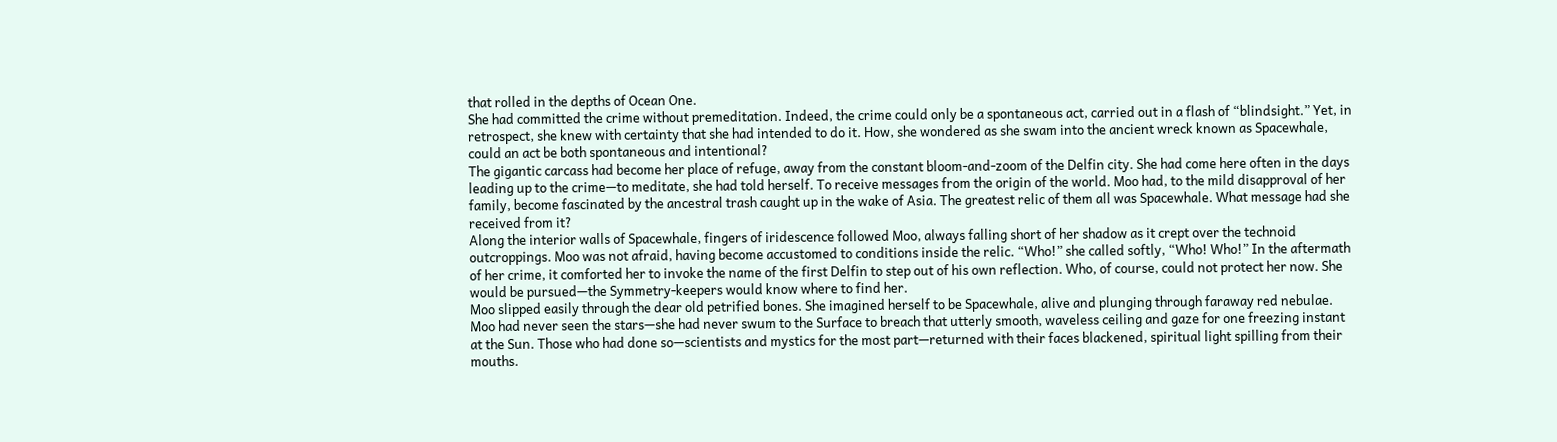that rolled in the depths of Ocean One.
She had committed the crime without premeditation. Indeed, the crime could only be a spontaneous act, carried out in a flash of “blindsight.” Yet, in retrospect, she knew with certainty that she had intended to do it. How, she wondered as she swam into the ancient wreck known as Spacewhale, could an act be both spontaneous and intentional?
The gigantic carcass had become her place of refuge, away from the constant bloom-and-zoom of the Delfin city. She had come here often in the days leading up to the crime—to meditate, she had told herself. To receive messages from the origin of the world. Moo had, to the mild disapproval of her family, become fascinated by the ancestral trash caught up in the wake of Asia. The greatest relic of them all was Spacewhale. What message had she received from it?
Along the interior walls of Spacewhale, fingers of iridescence followed Moo, always falling short of her shadow as it crept over the technoid outcroppings. Moo was not afraid, having become accustomed to conditions inside the relic. “Who!” she called softly, “Who! Who!” In the aftermath of her crime, it comforted her to invoke the name of the first Delfin to step out of his own reflection. Who, of course, could not protect her now. She would be pursued—the Symmetry-keepers would know where to find her.
Moo slipped easily through the dear old petrified bones. She imagined herself to be Spacewhale, alive and plunging through faraway red nebulae. Moo had never seen the stars—she had never swum to the Surface to breach that utterly smooth, waveless ceiling and gaze for one freezing instant at the Sun. Those who had done so—scientists and mystics for the most part—returned with their faces blackened, spiritual light spilling from their mouths.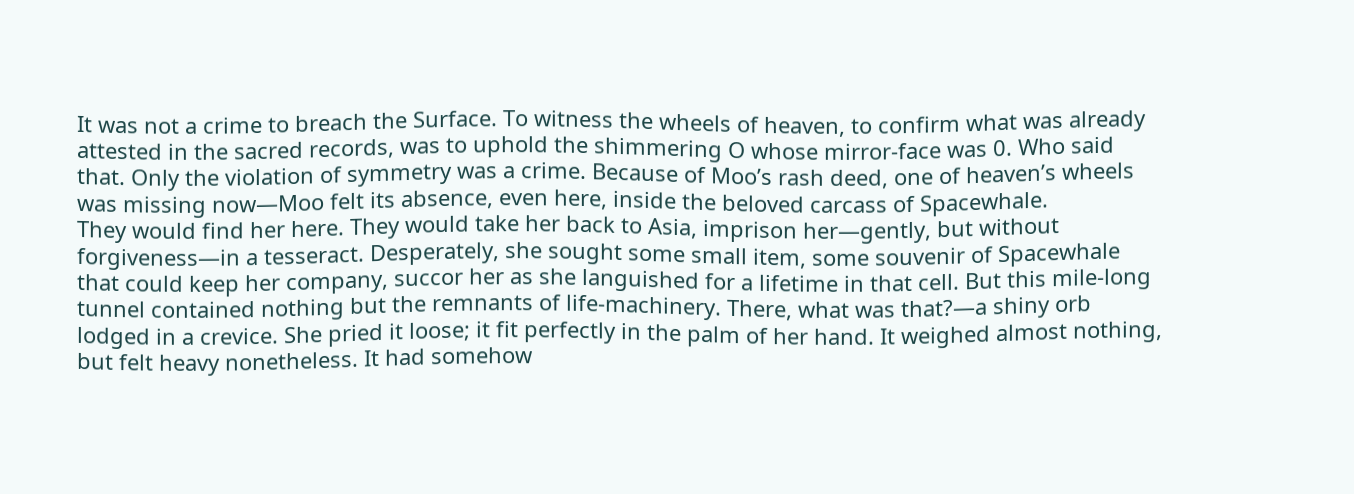It was not a crime to breach the Surface. To witness the wheels of heaven, to confirm what was already attested in the sacred records, was to uphold the shimmering O whose mirror-face was 0. Who said that. Only the violation of symmetry was a crime. Because of Moo’s rash deed, one of heaven’s wheels was missing now—Moo felt its absence, even here, inside the beloved carcass of Spacewhale.
They would find her here. They would take her back to Asia, imprison her—gently, but without forgiveness—in a tesseract. Desperately, she sought some small item, some souvenir of Spacewhale that could keep her company, succor her as she languished for a lifetime in that cell. But this mile-long tunnel contained nothing but the remnants of life-machinery. There, what was that?—a shiny orb lodged in a crevice. She pried it loose; it fit perfectly in the palm of her hand. It weighed almost nothing, but felt heavy nonetheless. It had somehow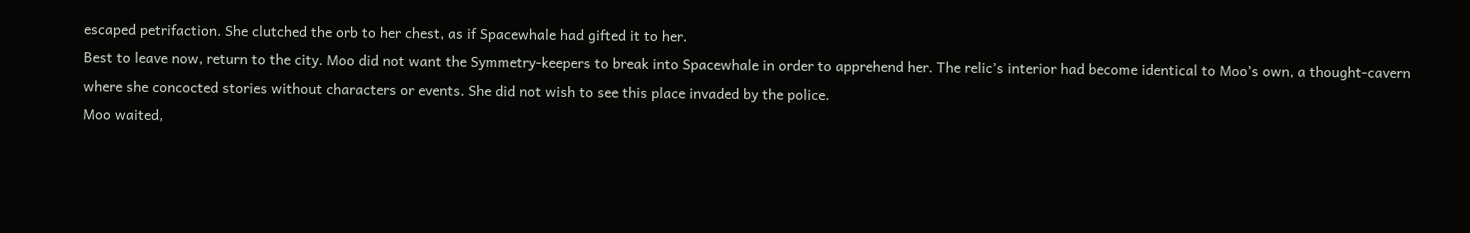escaped petrifaction. She clutched the orb to her chest, as if Spacewhale had gifted it to her.
Best to leave now, return to the city. Moo did not want the Symmetry-keepers to break into Spacewhale in order to apprehend her. The relic’s interior had become identical to Moo’s own, a thought-cavern where she concocted stories without characters or events. She did not wish to see this place invaded by the police.
Moo waited,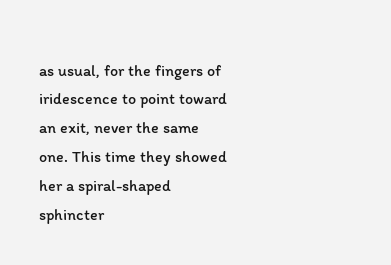as usual, for the fingers of iridescence to point toward an exit, never the same one. This time they showed her a spiral-shaped sphincter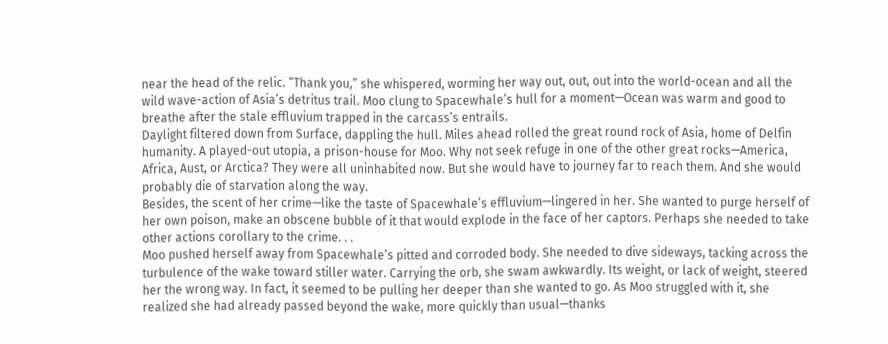near the head of the relic. “Thank you,” she whispered, worming her way out, out, out into the world-ocean and all the wild wave-action of Asia’s detritus trail. Moo clung to Spacewhale’s hull for a moment—Ocean was warm and good to breathe after the stale effluvium trapped in the carcass’s entrails.
Daylight filtered down from Surface, dappling the hull. Miles ahead rolled the great round rock of Asia, home of Delfin humanity. A played-out utopia, a prison-house for Moo. Why not seek refuge in one of the other great rocks—America, Africa, Aust, or Arctica? They were all uninhabited now. But she would have to journey far to reach them. And she would probably die of starvation along the way.
Besides, the scent of her crime—like the taste of Spacewhale’s effluvium—lingered in her. She wanted to purge herself of her own poison, make an obscene bubble of it that would explode in the face of her captors. Perhaps she needed to take other actions corollary to the crime. . .
Moo pushed herself away from Spacewhale’s pitted and corroded body. She needed to dive sideways, tacking across the turbulence of the wake toward stiller water. Carrying the orb, she swam awkwardly. Its weight, or lack of weight, steered her the wrong way. In fact, it seemed to be pulling her deeper than she wanted to go. As Moo struggled with it, she realized she had already passed beyond the wake, more quickly than usual—thanks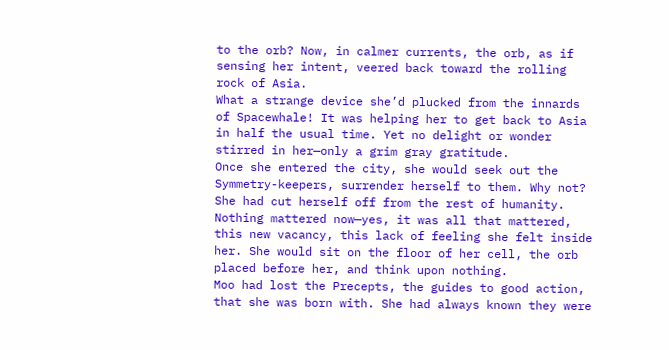to the orb? Now, in calmer currents, the orb, as if sensing her intent, veered back toward the rolling rock of Asia.
What a strange device she’d plucked from the innards of Spacewhale! It was helping her to get back to Asia in half the usual time. Yet no delight or wonder stirred in her—only a grim gray gratitude.
Once she entered the city, she would seek out the Symmetry-keepers, surrender herself to them. Why not? She had cut herself off from the rest of humanity. Nothing mattered now—yes, it was all that mattered, this new vacancy, this lack of feeling she felt inside her. She would sit on the floor of her cell, the orb placed before her, and think upon nothing.
Moo had lost the Precepts, the guides to good action, that she was born with. She had always known they were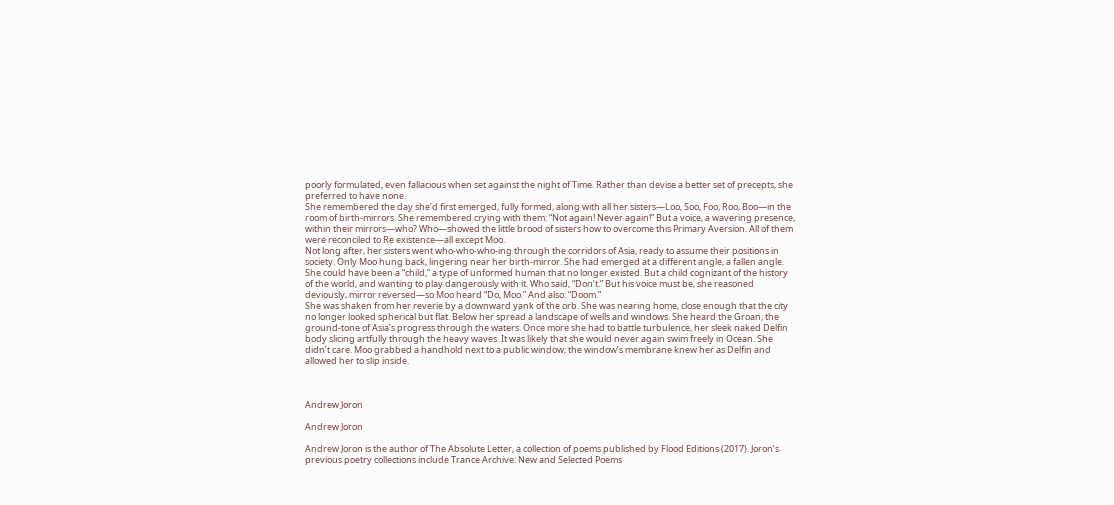poorly formulated, even fallacious when set against the night of Time. Rather than devise a better set of precepts, she preferred to have none.
She remembered the day she’d first emerged, fully formed, along with all her sisters—Loo, Soo, Foo, Roo, Boo—in the room of birth-mirrors. She remembered crying with them: “Not again! Never again!” But a voice, a wavering presence, within their mirrors—who? Who—showed the little brood of sisters how to overcome this Primary Aversion. All of them were reconciled to Re existence—all except Moo.
Not long after, her sisters went who-who-who-ing through the corridors of Asia, ready to assume their positions in society. Only Moo hung back, lingering near her birth-mirror. She had emerged at a different angle, a fallen angle. She could have been a “child,” a type of unformed human that no longer existed. But a child cognizant of the history of the world, and wanting to play dangerously with it. Who said, “Don’t.” But his voice must be, she reasoned deviously, mirror reversed—so Moo heard “Do, Moo.” And also: “Doom.”
She was shaken from her reverie by a downward yank of the orb. She was nearing home, close enough that the city no longer looked spherical but flat. Below her spread a landscape of wells and windows. She heard the Groan, the ground-tone of Asia’s progress through the waters. Once more she had to battle turbulence, her sleek naked Delfin body slicing artfully through the heavy waves. It was likely that she would never again swim freely in Ocean. She didn’t care. Moo grabbed a handhold next to a public window; the window’s membrane knew her as Delfin and allowed her to slip inside.



Andrew Joron

Andrew Joron

Andrew Joron is the author of The Absolute Letter, a collection of poems published by Flood Editions (2017). Joron’s previous poetry collections include Trance Archive: New and Selected Poems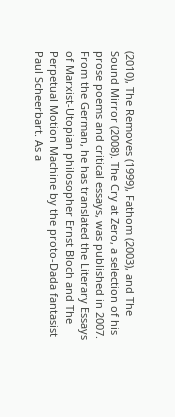(2010), The Removes (1999), Fathom (2003), and The Sound Mirror (2008). The Cry at Zero, a selection of his prose poems and critical essays, was published in 2007. From the German, he has translated the Literary Essays of Marxist-Utopian philosopher Ernst Bloch and The Perpetual Motion Machine by the proto-Dada fantasist Paul Scheerbart. As a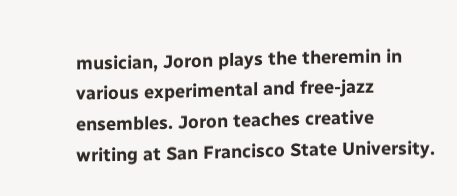musician, Joron plays the theremin in various experimental and free-jazz ensembles. Joron teaches creative writing at San Francisco State University.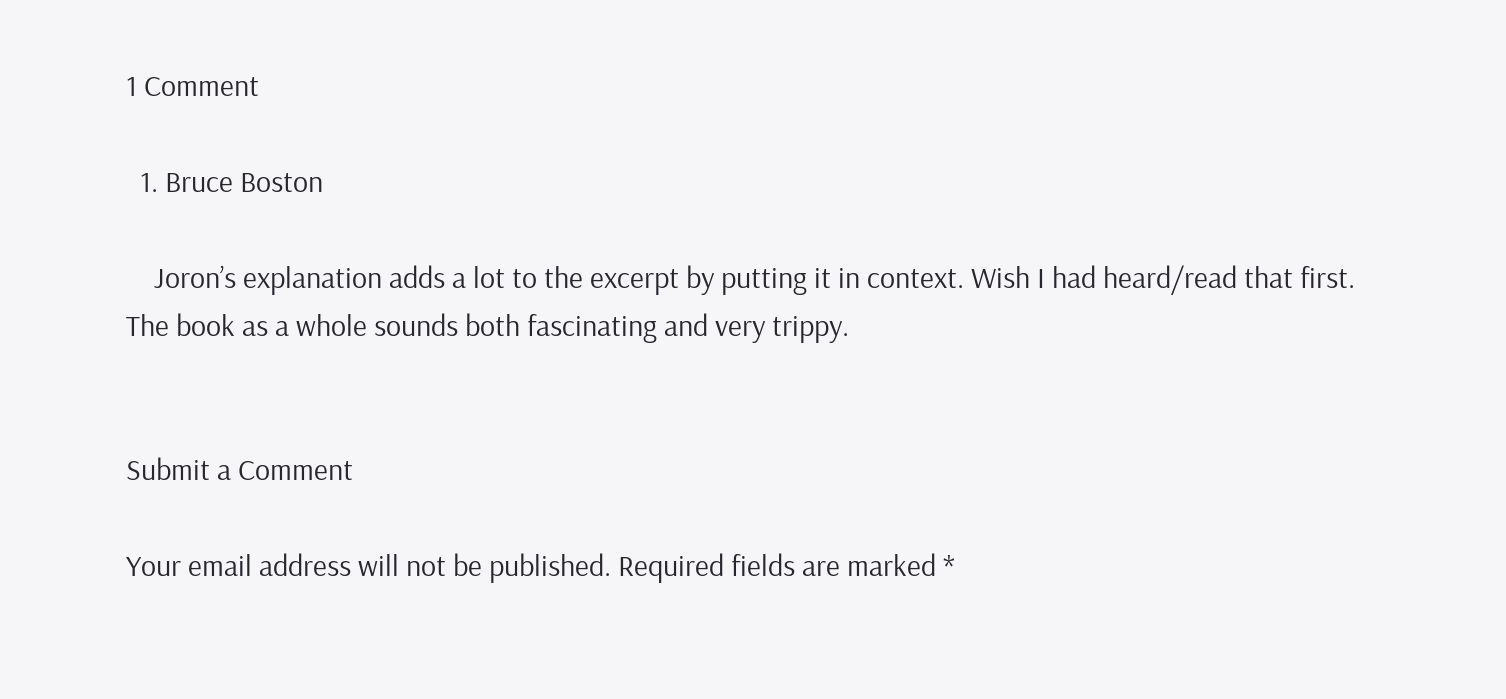1 Comment

  1. Bruce Boston

    Joron’s explanation adds a lot to the excerpt by putting it in context. Wish I had heard/read that first. The book as a whole sounds both fascinating and very trippy.


Submit a Comment

Your email address will not be published. Required fields are marked *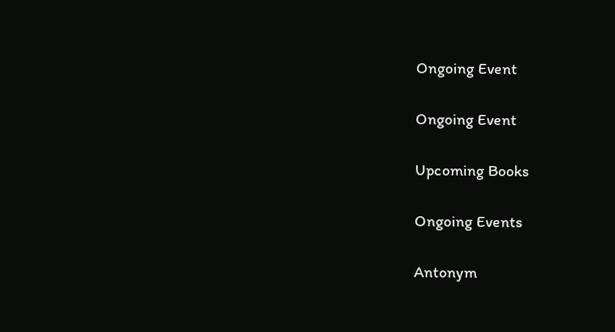Ongoing Event

Ongoing Event

Upcoming Books

Ongoing Events

Antonym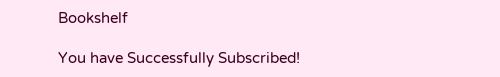Bookshelf

You have Successfully Subscribed!